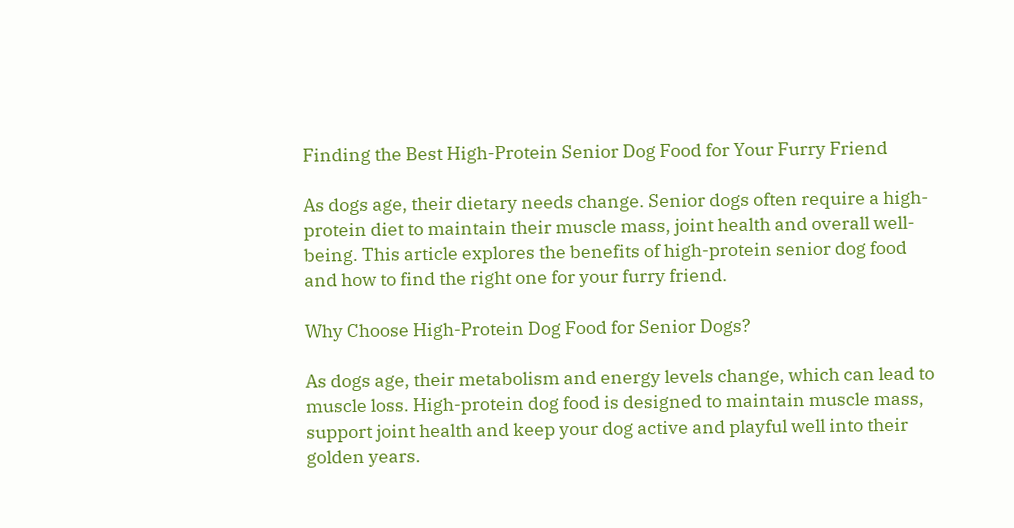Finding the Best High-Protein Senior Dog Food for Your Furry Friend

As dogs age, their dietary needs change. Senior dogs often require a high-protein diet to maintain their muscle mass, joint health and overall well-being. This article explores the benefits of high-protein senior dog food and how to find the right one for your furry friend.

Why Choose High-Protein Dog Food for Senior Dogs?

As dogs age, their metabolism and energy levels change, which can lead to muscle loss. High-protein dog food is designed to maintain muscle mass, support joint health and keep your dog active and playful well into their golden years.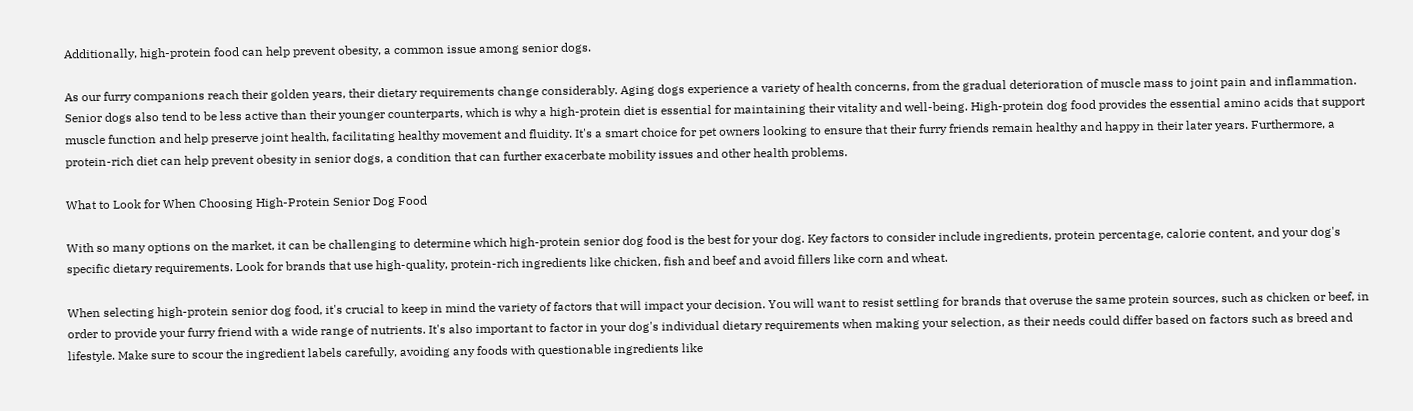Additionally, high-protein food can help prevent obesity, a common issue among senior dogs.

As our furry companions reach their golden years, their dietary requirements change considerably. Aging dogs experience a variety of health concerns, from the gradual deterioration of muscle mass to joint pain and inflammation. Senior dogs also tend to be less active than their younger counterparts, which is why a high-protein diet is essential for maintaining their vitality and well-being. High-protein dog food provides the essential amino acids that support muscle function and help preserve joint health, facilitating healthy movement and fluidity. It's a smart choice for pet owners looking to ensure that their furry friends remain healthy and happy in their later years. Furthermore, a protein-rich diet can help prevent obesity in senior dogs, a condition that can further exacerbate mobility issues and other health problems.

What to Look for When Choosing High-Protein Senior Dog Food

With so many options on the market, it can be challenging to determine which high-protein senior dog food is the best for your dog. Key factors to consider include ingredients, protein percentage, calorie content, and your dog's specific dietary requirements. Look for brands that use high-quality, protein-rich ingredients like chicken, fish and beef and avoid fillers like corn and wheat.

When selecting high-protein senior dog food, it's crucial to keep in mind the variety of factors that will impact your decision. You will want to resist settling for brands that overuse the same protein sources, such as chicken or beef, in order to provide your furry friend with a wide range of nutrients. It's also important to factor in your dog's individual dietary requirements when making your selection, as their needs could differ based on factors such as breed and lifestyle. Make sure to scour the ingredient labels carefully, avoiding any foods with questionable ingredients like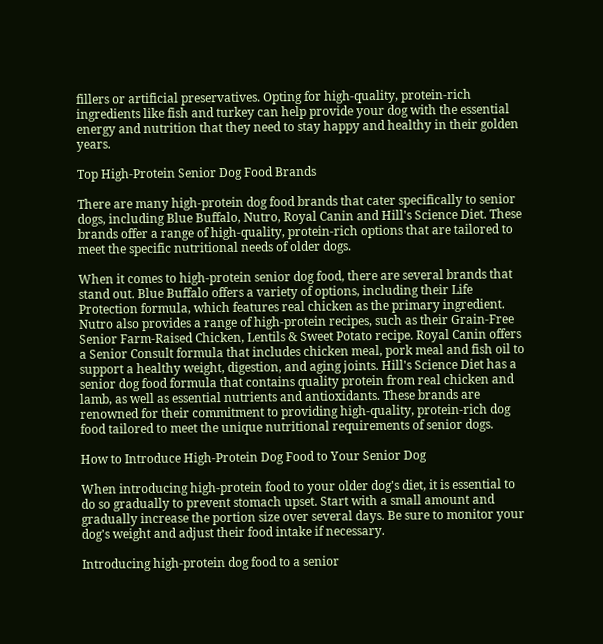fillers or artificial preservatives. Opting for high-quality, protein-rich ingredients like fish and turkey can help provide your dog with the essential energy and nutrition that they need to stay happy and healthy in their golden years.

Top High-Protein Senior Dog Food Brands

There are many high-protein dog food brands that cater specifically to senior dogs, including Blue Buffalo, Nutro, Royal Canin and Hill's Science Diet. These brands offer a range of high-quality, protein-rich options that are tailored to meet the specific nutritional needs of older dogs.

When it comes to high-protein senior dog food, there are several brands that stand out. Blue Buffalo offers a variety of options, including their Life Protection formula, which features real chicken as the primary ingredient. Nutro also provides a range of high-protein recipes, such as their Grain-Free Senior Farm-Raised Chicken, Lentils & Sweet Potato recipe. Royal Canin offers a Senior Consult formula that includes chicken meal, pork meal and fish oil to support a healthy weight, digestion, and aging joints. Hill's Science Diet has a senior dog food formula that contains quality protein from real chicken and lamb, as well as essential nutrients and antioxidants. These brands are renowned for their commitment to providing high-quality, protein-rich dog food tailored to meet the unique nutritional requirements of senior dogs.

How to Introduce High-Protein Dog Food to Your Senior Dog

When introducing high-protein food to your older dog's diet, it is essential to do so gradually to prevent stomach upset. Start with a small amount and gradually increase the portion size over several days. Be sure to monitor your dog's weight and adjust their food intake if necessary.

Introducing high-protein dog food to a senior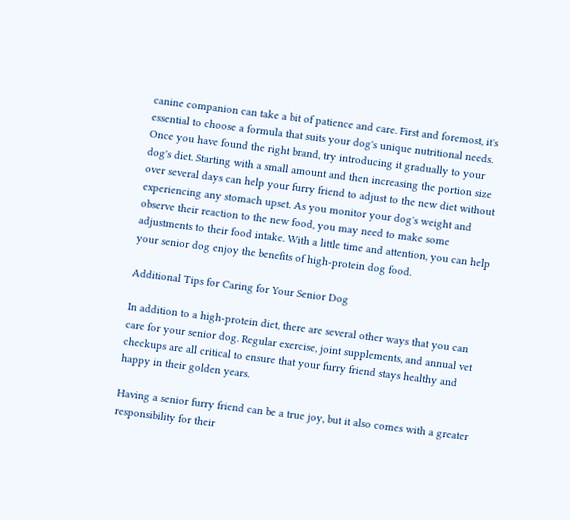canine companion can take a bit of patience and care. First and foremost, it's essential to choose a formula that suits your dog's unique nutritional needs. Once you have found the right brand, try introducing it gradually to your dog's diet. Starting with a small amount and then increasing the portion size over several days can help your furry friend to adjust to the new diet without experiencing any stomach upset. As you monitor your dog's weight and observe their reaction to the new food, you may need to make some adjustments to their food intake. With a little time and attention, you can help your senior dog enjoy the benefits of high-protein dog food.

Additional Tips for Caring for Your Senior Dog

In addition to a high-protein diet, there are several other ways that you can care for your senior dog. Regular exercise, joint supplements, and annual vet checkups are all critical to ensure that your furry friend stays healthy and happy in their golden years.

Having a senior furry friend can be a true joy, but it also comes with a greater responsibility for their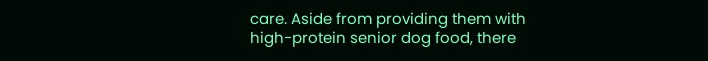care. Aside from providing them with high-protein senior dog food, there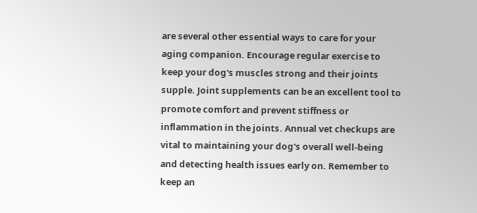are several other essential ways to care for your aging companion. Encourage regular exercise to keep your dog's muscles strong and their joints supple. Joint supplements can be an excellent tool to promote comfort and prevent stiffness or inflammation in the joints. Annual vet checkups are vital to maintaining your dog's overall well-being and detecting health issues early on. Remember to keep an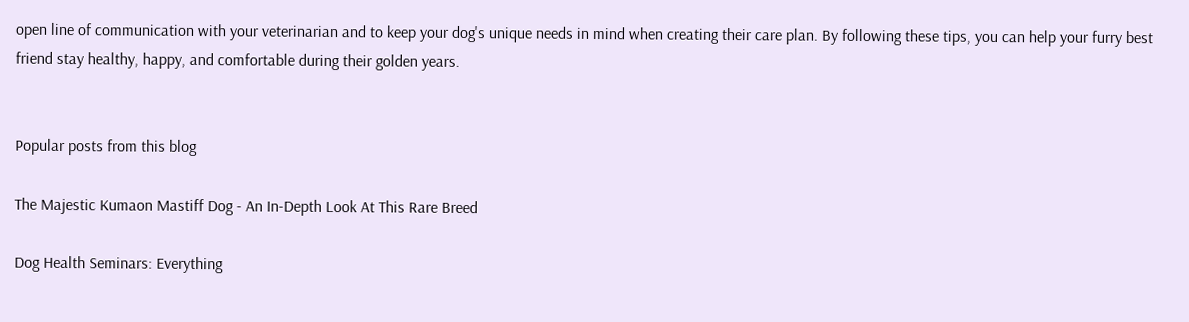open line of communication with your veterinarian and to keep your dog's unique needs in mind when creating their care plan. By following these tips, you can help your furry best friend stay healthy, happy, and comfortable during their golden years.


Popular posts from this blog

The Majestic Kumaon Mastiff Dog - An In-Depth Look At This Rare Breed

Dog Health Seminars: Everything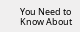You Need to Know About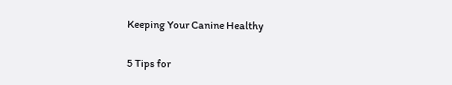Keeping Your Canine Healthy

5 Tips for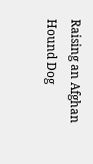Raising an Afghan Hound Dog